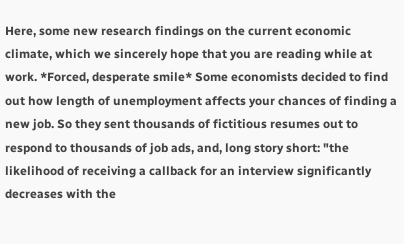Here, some new research findings on the current economic climate, which we sincerely hope that you are reading while at work. *Forced, desperate smile* Some economists decided to find out how length of unemployment affects your chances of finding a new job. So they sent thousands of fictitious resumes out to respond to thousands of job ads, and, long story short: "the likelihood of receiving a callback for an interview significantly decreases with the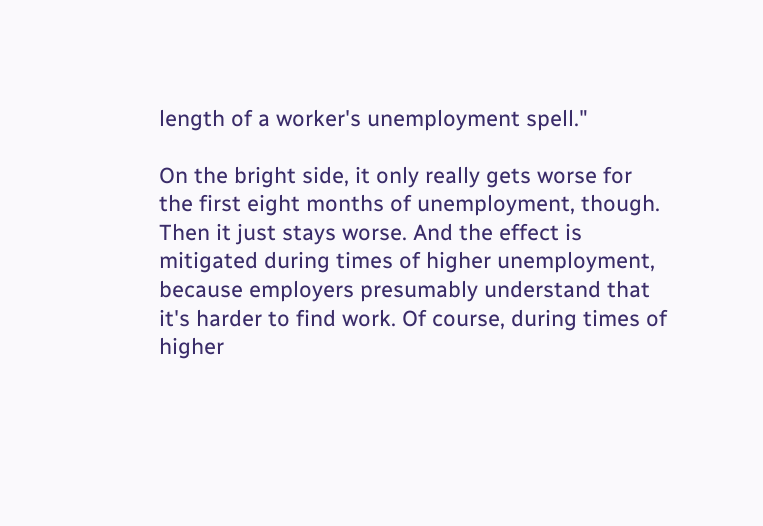length of a worker's unemployment spell."

On the bright side, it only really gets worse for the first eight months of unemployment, though. Then it just stays worse. And the effect is mitigated during times of higher unemployment, because employers presumably understand that it's harder to find work. Of course, during times of higher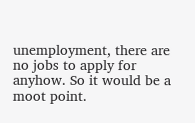unemployment, there are no jobs to apply for anyhow. So it would be a moot point.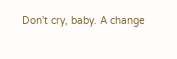Don't cry, baby. A change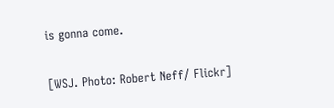is gonna come.

[WSJ. Photo: Robert Neff/ Flickr]